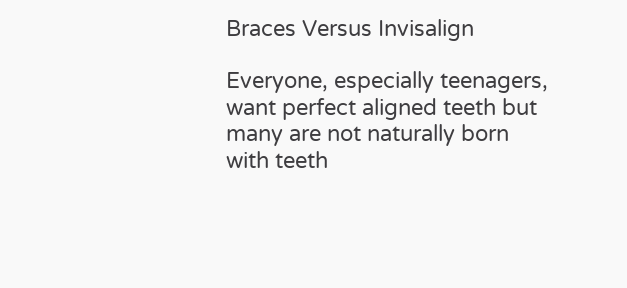Braces Versus Invisalign

Everyone, especially teenagers, want perfect aligned teeth but many are not naturally born with teeth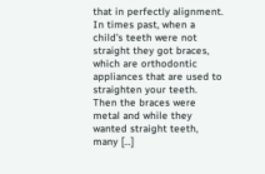that in perfectly alignment.  In times past, when a child’s teeth were not straight they got braces, which are orthodontic appliances that are used to straighten your teeth.  Then the braces were metal and while they wanted straight teeth, many […]